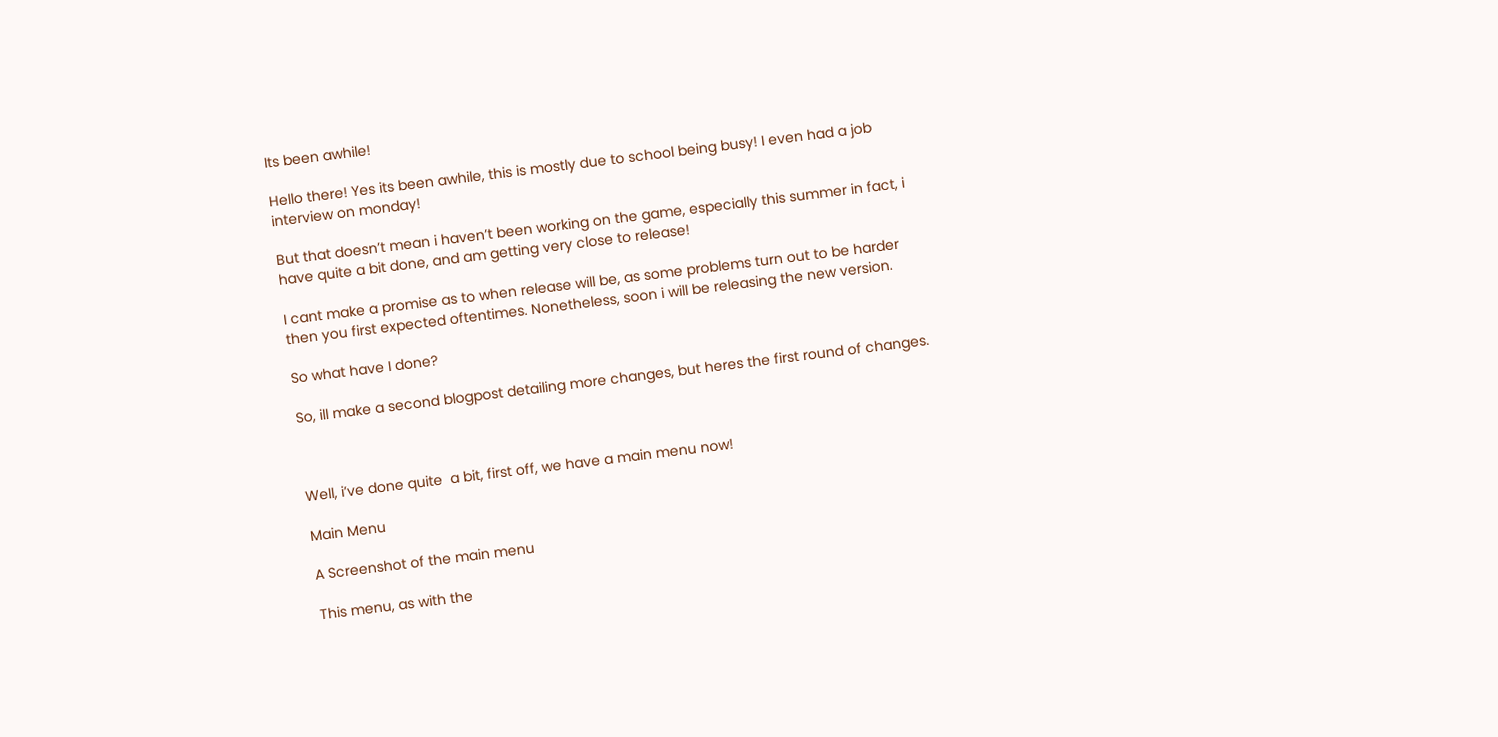Its been awhile!

Hello there! Yes its been awhile, this is mostly due to school being busy! I even had a job interview on monday!

But that doesn’t mean i haven’t been working on the game, especially this summer in fact, i have quite a bit done, and am getting very close to release!

I cant make a promise as to when release will be, as some problems turn out to be harder then you first expected oftentimes. Nonetheless, soon i will be releasing the new version.

So what have I done?

So, ill make a second blogpost detailing more changes, but heres the first round of changes.



Well, i’ve done quite  a bit, first off, we have a main menu now!

Main Menu

A Screenshot of the main menu

This menu, as with the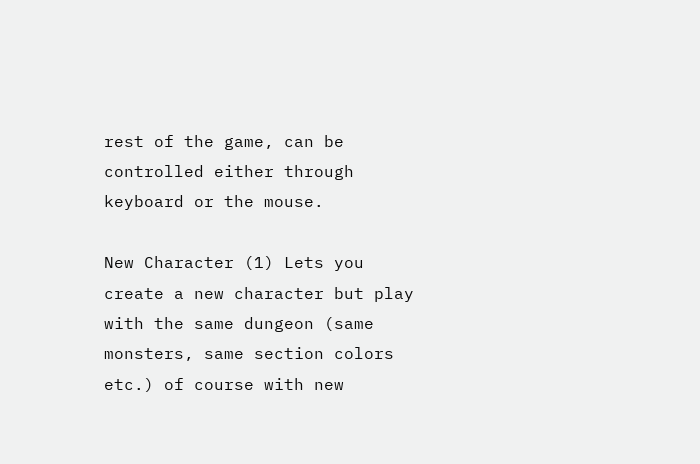rest of the game, can be controlled either through keyboard or the mouse.

New Character (1) Lets you create a new character but play with the same dungeon (same monsters, same section colors etc.) of course with new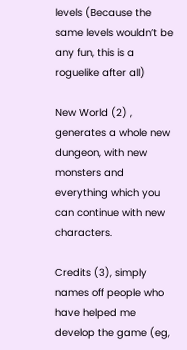levels (Because the same levels wouldn’t be any fun, this is a roguelike after all)

New World (2) , generates a whole new dungeon, with new monsters and everything which you can continue with new characters.

Credits (3), simply names off people who have helped me develop the game (eg,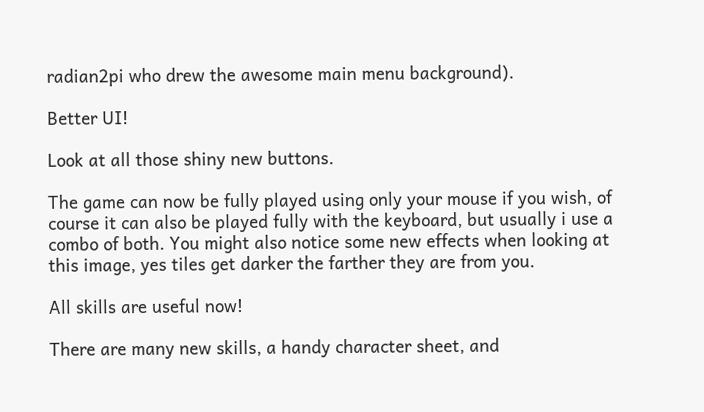radian2pi who drew the awesome main menu background).

Better UI!

Look at all those shiny new buttons.

The game can now be fully played using only your mouse if you wish, of course it can also be played fully with the keyboard, but usually i use a combo of both. You might also notice some new effects when looking at this image, yes tiles get darker the farther they are from you.

All skills are useful now!

There are many new skills, a handy character sheet, and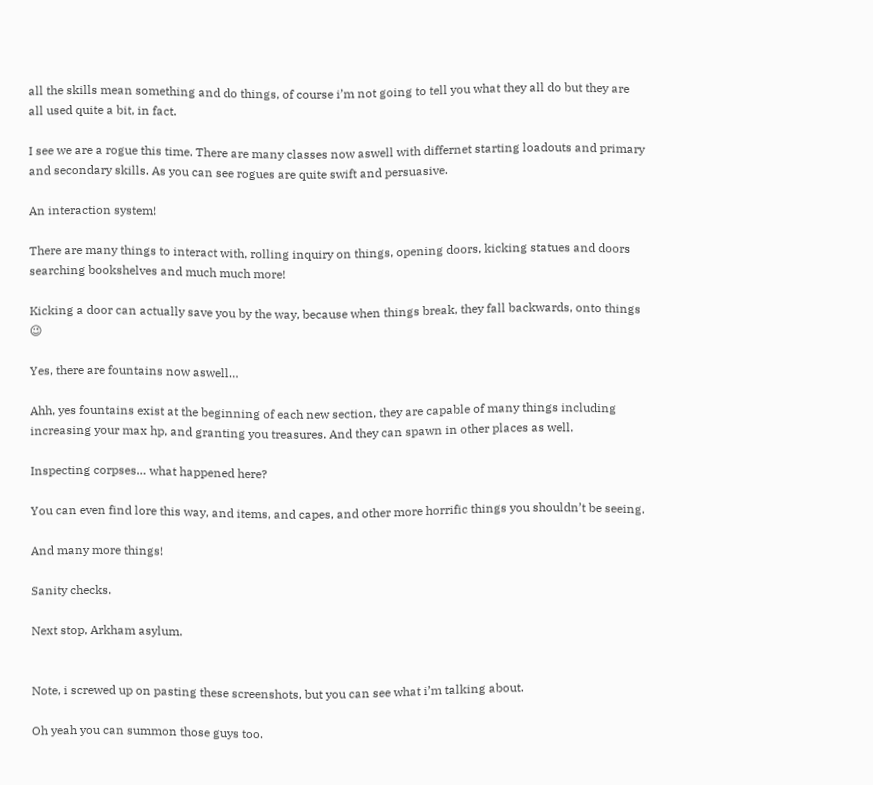all the skills mean something and do things, of course i’m not going to tell you what they all do but they are all used quite a bit, in fact.

I see we are a rogue this time. There are many classes now aswell with differnet starting loadouts and primary and secondary skills. As you can see rogues are quite swift and persuasive.

An interaction system!

There are many things to interact with, rolling inquiry on things, opening doors, kicking statues and doors searching bookshelves and much much more!

Kicking a door can actually save you by the way, because when things break, they fall backwards, onto things 😉

Yes, there are fountains now aswell…

Ahh, yes fountains exist at the beginning of each new section, they are capable of many things including increasing your max hp, and granting you treasures. And they can spawn in other places as well.

Inspecting corpses… what happened here?

You can even find lore this way, and items, and capes, and other more horrific things you shouldn’t be seeing.

And many more things!

Sanity checks.

Next stop, Arkham asylum.


Note, i screwed up on pasting these screenshots, but you can see what i’m talking about.

Oh yeah you can summon those guys too.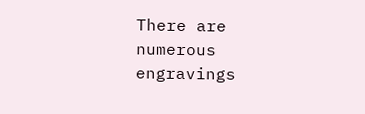There are numerous engravings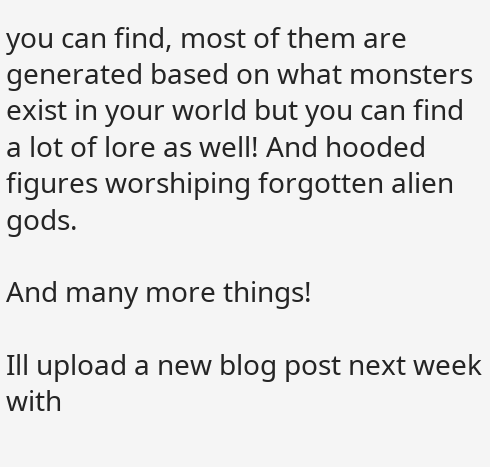you can find, most of them are generated based on what monsters exist in your world but you can find a lot of lore as well! And hooded figures worshiping forgotten alien gods.

And many more things!

Ill upload a new blog post next week with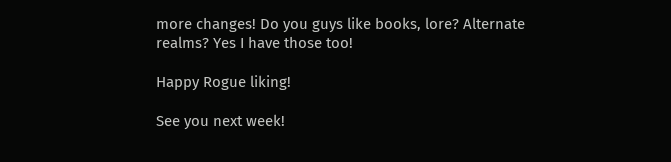more changes! Do you guys like books, lore? Alternate realms? Yes I have those too!

Happy Rogue liking!

See you next week!